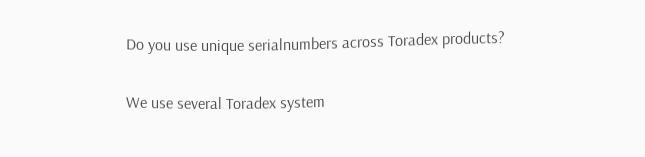Do you use unique serialnumbers across Toradex products?

We use several Toradex system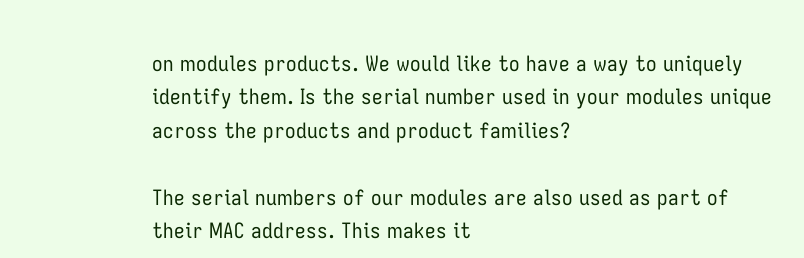on modules products. We would like to have a way to uniquely identify them. Is the serial number used in your modules unique across the products and product families?

The serial numbers of our modules are also used as part of their MAC address. This makes it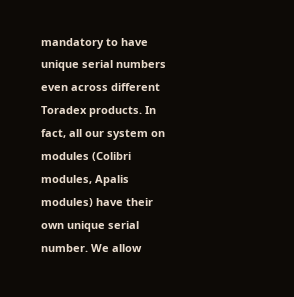mandatory to have unique serial numbers even across different Toradex products. In fact, all our system on modules (Colibri modules, Apalis modules) have their own unique serial number. We allow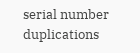serial number duplications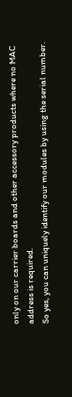only on our carrier boards and other accessory products where no MAC address is required.
So yes, you can uniquely identify our modules by using the serial number.